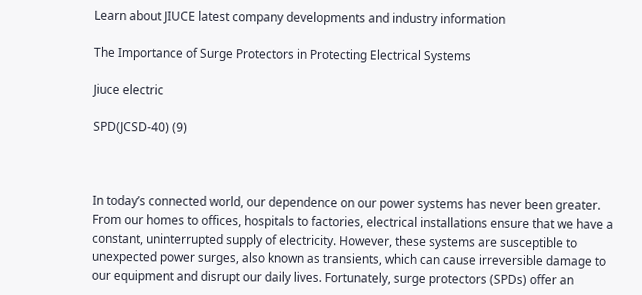Learn about JIUCE latest company developments and industry information

The Importance of Surge Protectors in Protecting Electrical Systems

Jiuce electric

SPD(JCSD-40) (9)



In today’s connected world, our dependence on our power systems has never been greater. From our homes to offices, hospitals to factories, electrical installations ensure that we have a constant, uninterrupted supply of electricity. However, these systems are susceptible to unexpected power surges, also known as transients, which can cause irreversible damage to our equipment and disrupt our daily lives. Fortunately, surge protectors (SPDs) offer an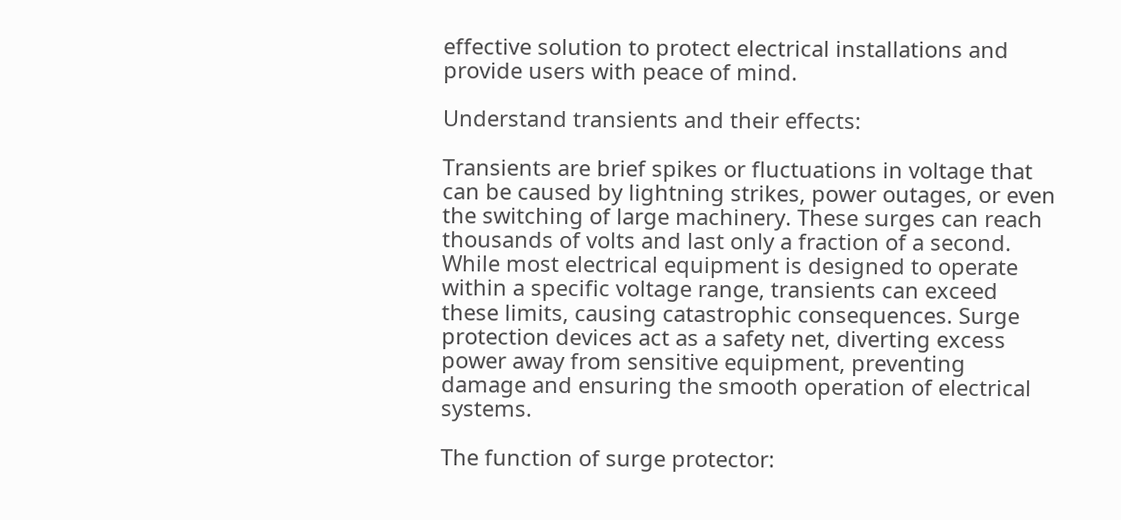effective solution to protect electrical installations and provide users with peace of mind.

Understand transients and their effects:

Transients are brief spikes or fluctuations in voltage that can be caused by lightning strikes, power outages, or even the switching of large machinery. These surges can reach thousands of volts and last only a fraction of a second. While most electrical equipment is designed to operate within a specific voltage range, transients can exceed these limits, causing catastrophic consequences. Surge protection devices act as a safety net, diverting excess power away from sensitive equipment, preventing damage and ensuring the smooth operation of electrical systems.

The function of surge protector: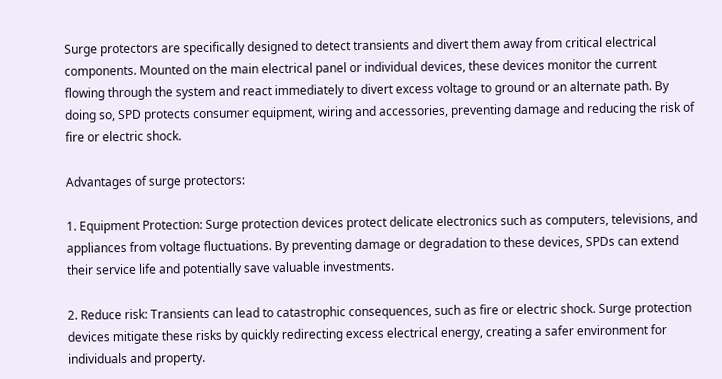Surge protectors are specifically designed to detect transients and divert them away from critical electrical components. Mounted on the main electrical panel or individual devices, these devices monitor the current flowing through the system and react immediately to divert excess voltage to ground or an alternate path. By doing so, SPD protects consumer equipment, wiring and accessories, preventing damage and reducing the risk of fire or electric shock.

Advantages of surge protectors:

1. Equipment Protection: Surge protection devices protect delicate electronics such as computers, televisions, and appliances from voltage fluctuations. By preventing damage or degradation to these devices, SPDs can extend their service life and potentially save valuable investments.

2. Reduce risk: Transients can lead to catastrophic consequences, such as fire or electric shock. Surge protection devices mitigate these risks by quickly redirecting excess electrical energy, creating a safer environment for individuals and property.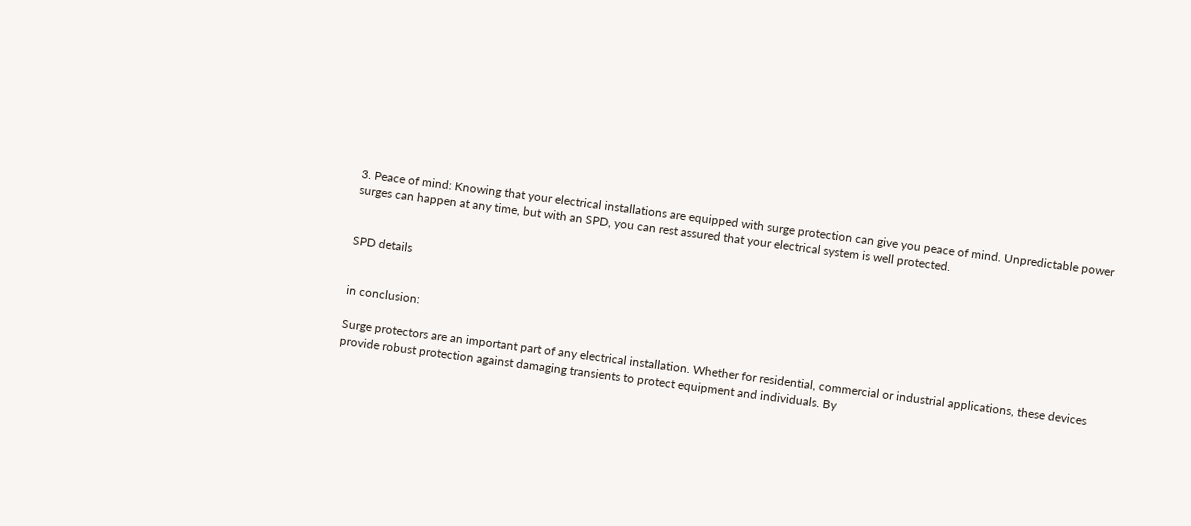3. Peace of mind: Knowing that your electrical installations are equipped with surge protection can give you peace of mind. Unpredictable power surges can happen at any time, but with an SPD, you can rest assured that your electrical system is well protected.


SPD details


in conclusion:

Surge protectors are an important part of any electrical installation. Whether for residential, commercial or industrial applications, these devices provide robust protection against damaging transients to protect equipment and individuals. By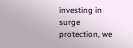investing in surge protection, we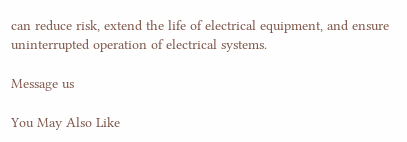can reduce risk, extend the life of electrical equipment, and ensure uninterrupted operation of electrical systems.

Message us

You May Also Like